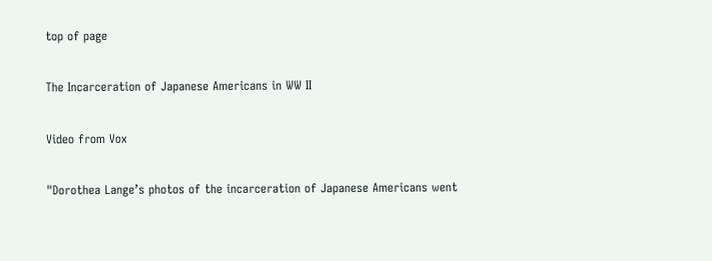top of page

The Incarceration of Japanese Americans in WW II

Video from Vox

"Dorothea Lange’s photos of the incarceration of Japanese Americans went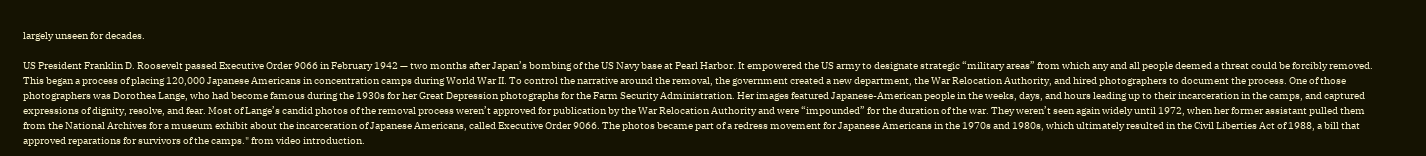largely unseen for decades.

US President Franklin D. Roosevelt passed Executive Order 9066 in February 1942 — two months after Japan’s bombing of the US Navy base at Pearl Harbor. It empowered the US army to designate strategic “military areas” from which any and all people deemed a threat could be forcibly removed. This began a process of placing 120,000 Japanese Americans in concentration camps during World War II. To control the narrative around the removal, the government created a new department, the War Relocation Authority, and hired photographers to document the process. One of those photographers was Dorothea Lange, who had become famous during the 1930s for her Great Depression photographs for the Farm Security Administration. Her images featured Japanese-American people in the weeks, days, and hours leading up to their incarceration in the camps, and captured expressions of dignity, resolve, and fear. Most of Lange’s candid photos of the removal process weren’t approved for publication by the War Relocation Authority and were “impounded” for the duration of the war. They weren’t seen again widely until 1972, when her former assistant pulled them from the National Archives for a museum exhibit about the incarceration of Japanese Americans, called Executive Order 9066. The photos became part of a redress movement for Japanese Americans in the 1970s and 1980s, which ultimately resulted in the Civil Liberties Act of 1988, a bill that approved reparations for survivors of the camps." from video introduction.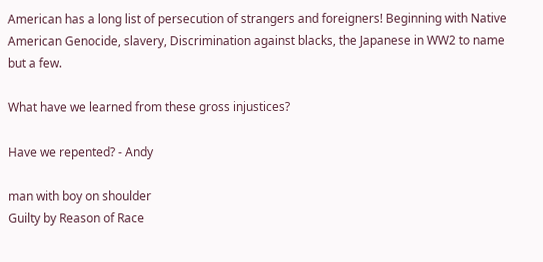American has a long list of persecution of strangers and foreigners! Beginning with Native American Genocide, slavery, Discrimination against blacks, the Japanese in WW2 to name but a few.

What have we learned from these gross injustices?

Have we repented? - Andy

man with boy on shoulder
Guilty by Reason of Race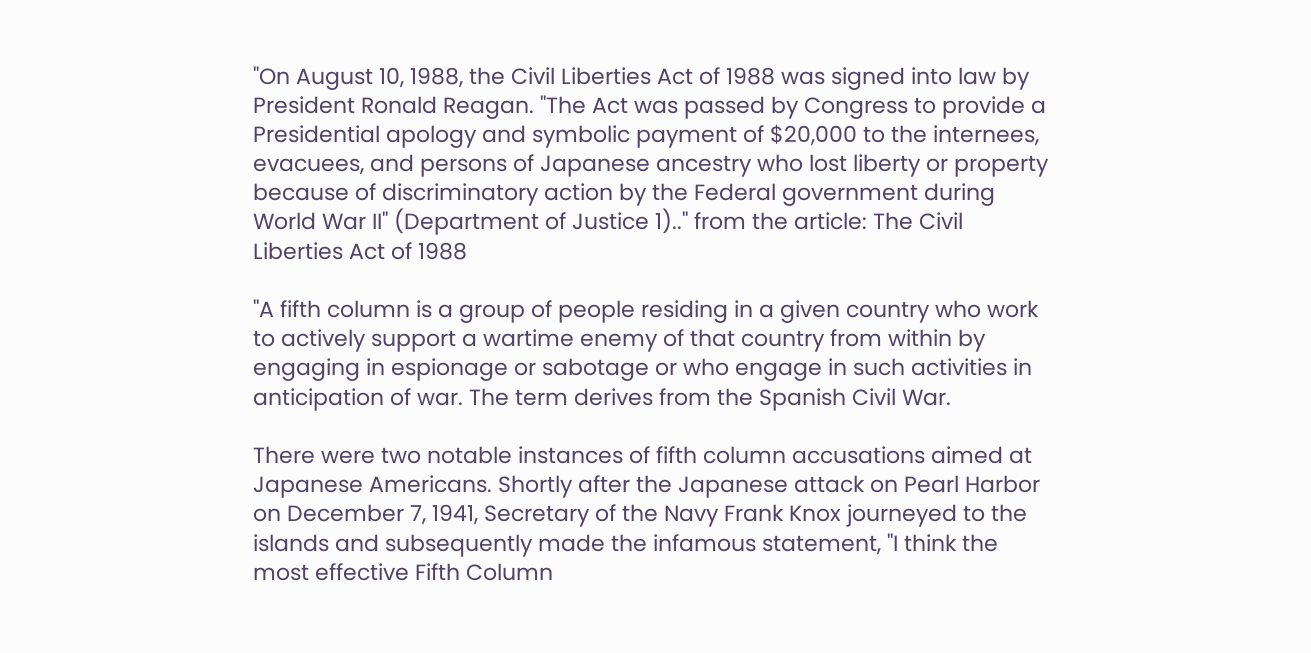"On August 10, 1988, the Civil Liberties Act of 1988 was signed into law by President Ronald Reagan. "The Act was passed by Congress to provide a Presidential apology and symbolic payment of $20,000 to the internees, evacuees, and persons of Japanese ancestry who lost liberty or property because of discriminatory action by the Federal government during World War II" (Department of Justice 1).." from the article: The Civil Liberties Act of 1988

"A fifth column is a group of people residing in a given country who work to actively support a wartime enemy of that country from within by engaging in espionage or sabotage or who engage in such activities in anticipation of war. The term derives from the Spanish Civil War.

There were two notable instances of fifth column accusations aimed at Japanese Americans. Shortly after the Japanese attack on Pearl Harbor on December 7, 1941, Secretary of the Navy Frank Knox journeyed to the islands and subsequently made the infamous statement, "I think the most effective Fifth Column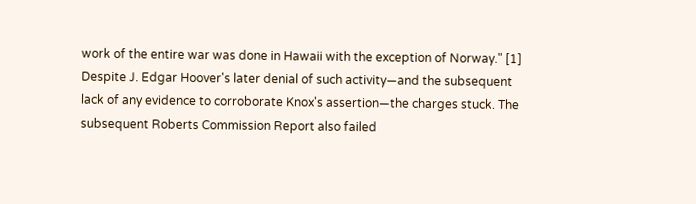work of the entire war was done in Hawaii with the exception of Norway." [1] Despite J. Edgar Hoover's later denial of such activity—and the subsequent lack of any evidence to corroborate Knox's assertion—the charges stuck. The subsequent Roberts Commission Report also failed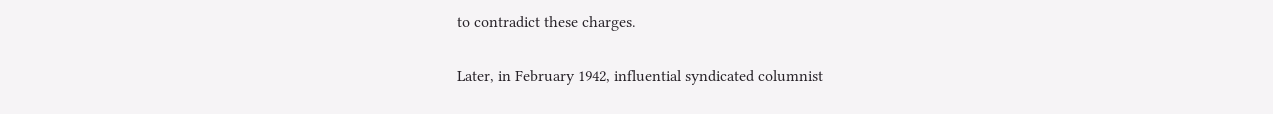to contradict these charges.

Later, in February 1942, influential syndicated columnist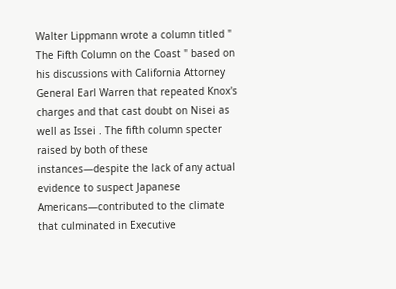Walter Lippmann wrote a column titled " The Fifth Column on the Coast " based on his discussions with California Attorney General Earl Warren that repeated Knox's charges and that cast doubt on Nisei as well as Issei . The fifth column specter raised by both of these instances—despite the lack of any actual evidence to suspect Japanese Americans—contributed to the climate that culminated in Executive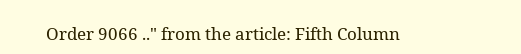Order 9066 .." from the article: Fifth Column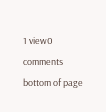1 view0 comments
bottom of page